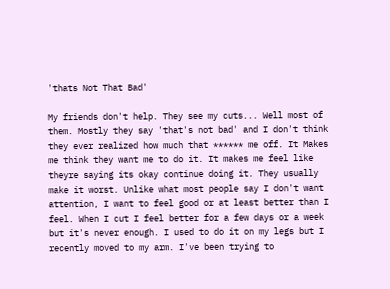'thats Not That Bad'

My friends don't help. They see my cuts... Well most of them. Mostly they say 'that's not bad' and I don't think they ever realized how much that ****** me off. It Makes me think they want me to do it. It makes me feel like theyre saying its okay continue doing it. They usually make it worst. Unlike what most people say I don't want attention, I want to feel good or at least better than I feel. When I cut I feel better for a few days or a week but it's never enough. I used to do it on my legs but I recently moved to my arm. I've been trying to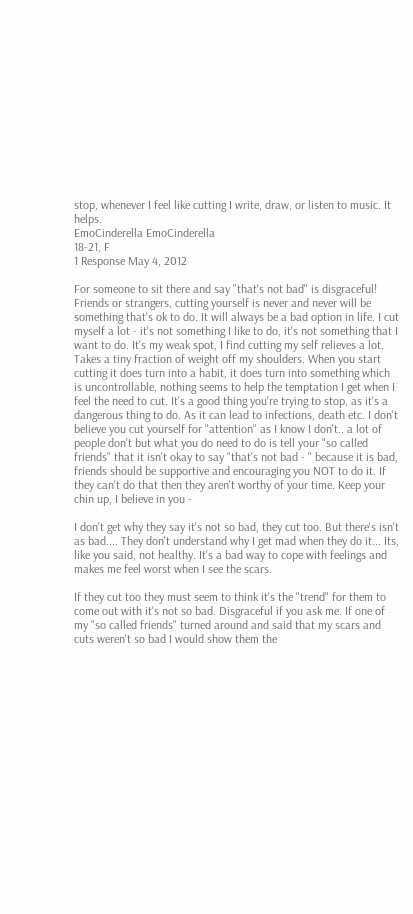stop, whenever I feel like cutting I write, draw, or listen to music. It helps.
EmoCinderella EmoCinderella
18-21, F
1 Response May 4, 2012

For someone to sit there and say "that's not bad" is disgraceful! Friends or strangers, cutting yourself is never and never will be something that's ok to do. It will always be a bad option in life. I cut myself a lot - it's not something I like to do, it's not something that I want to do. It's my weak spot, I find cutting my self relieves a lot. Takes a tiny fraction of weight off my shoulders. When you start cutting it does turn into a habit, it does turn into something which is uncontrollable, nothing seems to help the temptation I get when I feel the need to cut. It's a good thing you're trying to stop, as it's a dangerous thing to do. As it can lead to infections, death etc. I don't believe you cut yourself for "attention" as I know I don't.. a lot of people don't but what you do need to do is tell your "so called friends" that it isn't okay to say "that's not bad - " because it is bad, friends should be supportive and encouraging you NOT to do it. If they can't do that then they aren't worthy of your time. Keep your chin up, I believe in you -

I don't get why they say it's not so bad, they cut too. But there's isn't as bad.... They don't understand why I get mad when they do it... Its, like you said, not healthy. It's a bad way to cope with feelings and makes me feel worst when I see the scars.

If they cut too they must seem to think it's the "trend" for them to come out with it's not so bad. Disgraceful if you ask me. If one of my "so called friends" turned around and said that my scars and cuts weren't so bad I would show them the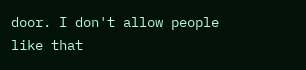door. I don't allow people like that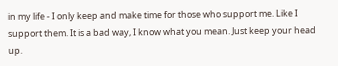in my life - I only keep and make time for those who support me. Like I support them. It is a bad way, I know what you mean. Just keep your head up.